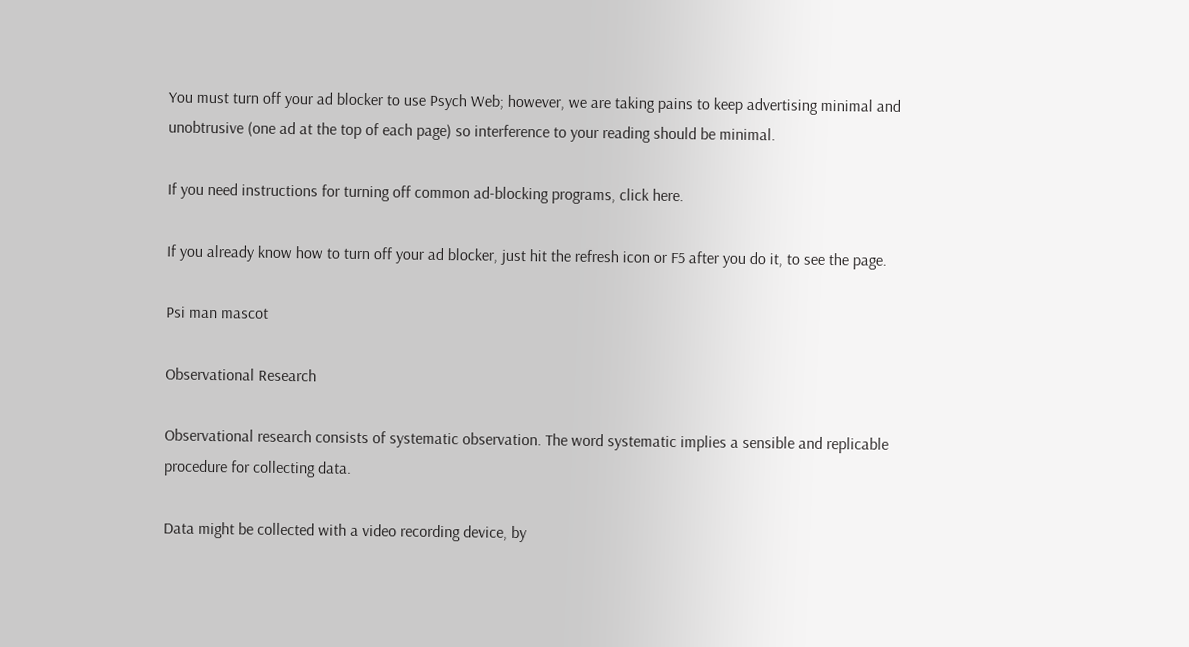You must turn off your ad blocker to use Psych Web; however, we are taking pains to keep advertising minimal and unobtrusive (one ad at the top of each page) so interference to your reading should be minimal.

If you need instructions for turning off common ad-blocking programs, click here.

If you already know how to turn off your ad blocker, just hit the refresh icon or F5 after you do it, to see the page.

Psi man mascot

Observational Research

Observational research consists of systematic observation. The word systematic implies a sensible and replicable procedure for collecting data.

Data might be collected with a video recording device, by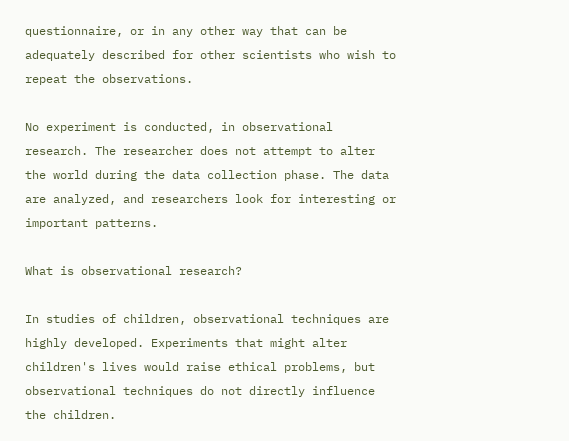questionnaire, or in any other way that can be adequately described for other scientists who wish to repeat the observations.

No experiment is conducted, in observational research. The researcher does not attempt to alter the world during the data collection phase. The data are analyzed, and researchers look for interesting or important patterns.

What is observational research?

In studies of children, observational techniques are highly developed. Experiments that might alter children's lives would raise ethical problems, but observational techniques do not directly influence the children.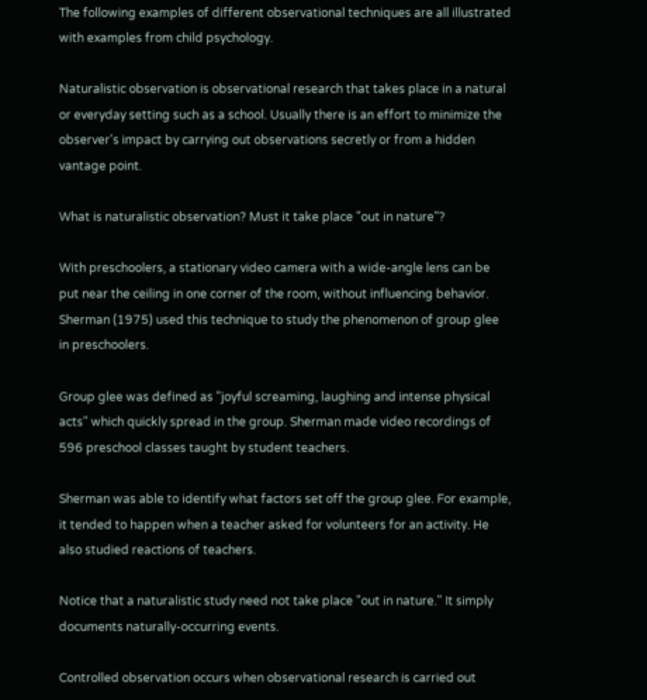The following examples of different observational techniques are all illustrated with examples from child psychology.

Naturalistic observation is observational research that takes place in a natural or everyday setting such as a school. Usually there is an effort to minimize the observer's impact by carrying out observations secretly or from a hidden vantage point.

What is naturalistic observation? Must it take place "out in nature"?

With preschoolers, a stationary video camera with a wide-angle lens can be put near the ceiling in one corner of the room, without influencing behavior. Sherman (1975) used this technique to study the phenomenon of group glee in preschoolers.

Group glee was defined as "joyful screaming, laughing and intense physical acts" which quickly spread in the group. Sherman made video recordings of 596 preschool classes taught by student teachers.

Sherman was able to identify what factors set off the group glee. For example, it tended to happen when a teacher asked for volunteers for an activity. He also studied reactions of teachers.

Notice that a naturalistic study need not take place "out in nature." It simply documents naturally-occurring events.

Controlled observation occurs when observational research is carried out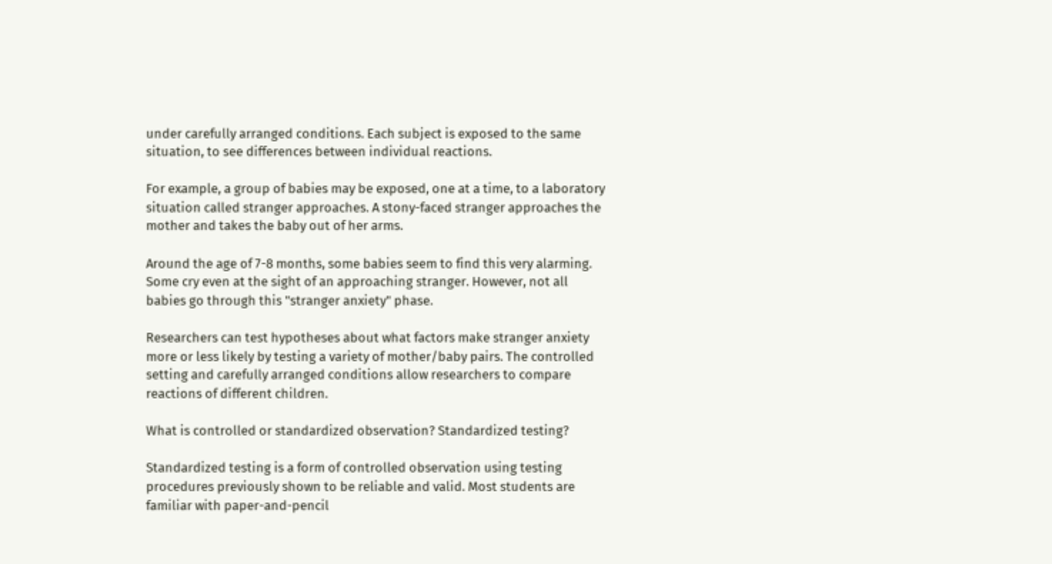under carefully arranged conditions. Each subject is exposed to the same situation, to see differences between individual reactions.

For example, a group of babies may be exposed, one at a time, to a laboratory situation called stranger approaches. A stony-faced stranger approaches the mother and takes the baby out of her arms.

Around the age of 7-8 months, some babies seem to find this very alarming. Some cry even at the sight of an approaching stranger. However, not all babies go through this "stranger anxiety" phase.

Researchers can test hypotheses about what factors make stranger anxiety more or less likely by testing a variety of mother/baby pairs. The controlled setting and carefully arranged conditions allow researchers to compare reactions of different children.

What is controlled or standardized observation? Standardized testing?

Standardized testing is a form of controlled observation using testing procedures previously shown to be reliable and valid. Most students are familiar with paper-and-pencil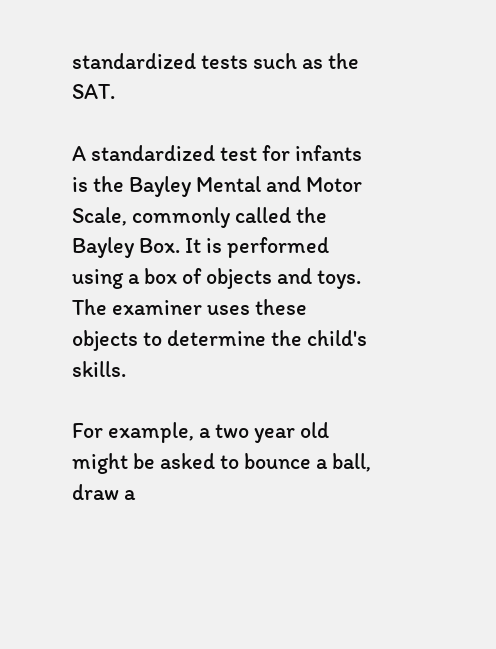standardized tests such as the SAT.

A standardized test for infants is the Bayley Mental and Motor Scale, commonly called the Bayley Box. It is performed using a box of objects and toys. The examiner uses these objects to determine the child's skills.

For example, a two year old might be asked to bounce a ball, draw a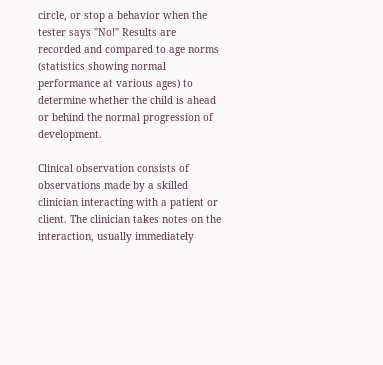circle, or stop a behavior when the tester says "No!" Results are recorded and compared to age norms (statistics showing normal performance at various ages) to determine whether the child is ahead or behind the normal progression of development.

Clinical observation consists of observations made by a skilled clinician interacting with a patient or client. The clinician takes notes on the interaction, usually immediately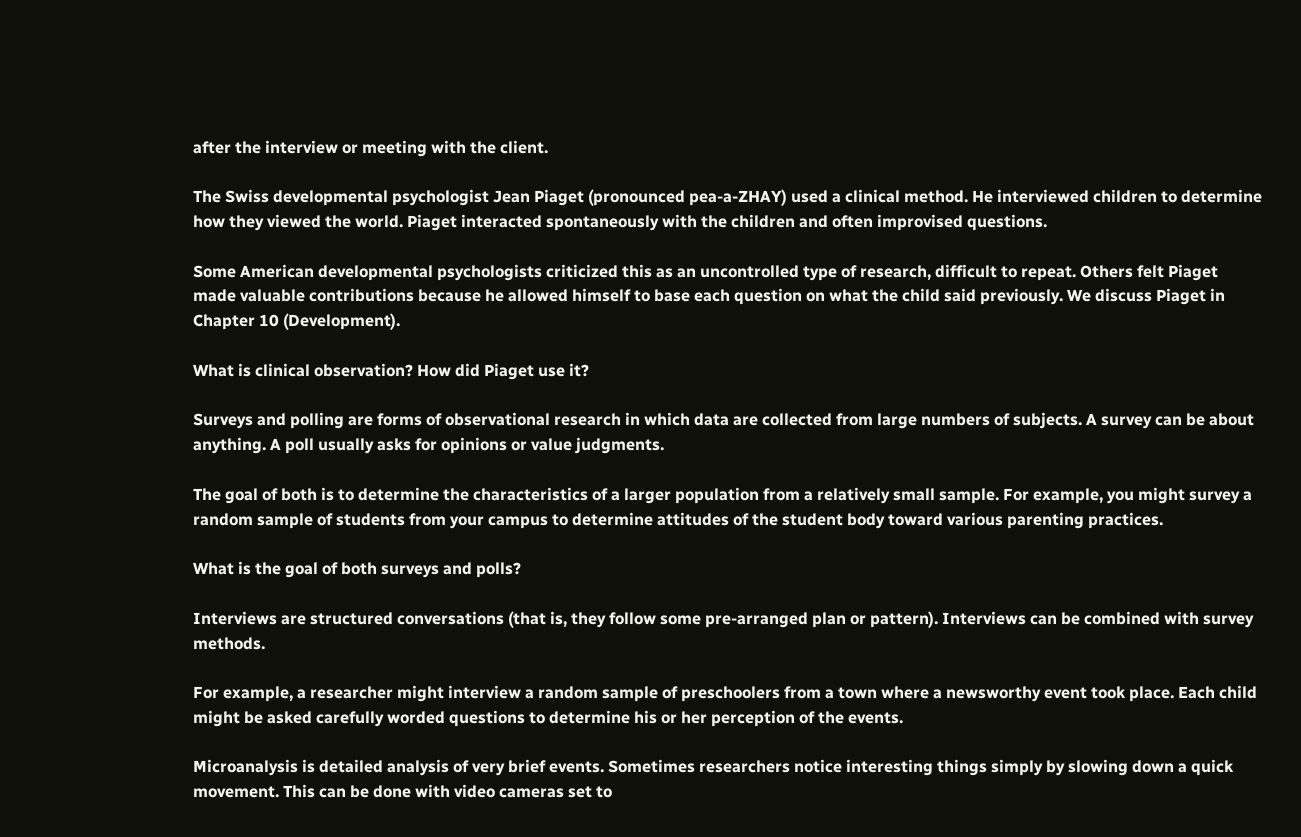after the interview or meeting with the client.

The Swiss developmental psychologist Jean Piaget (pronounced pea-a-ZHAY) used a clinical method. He interviewed children to determine how they viewed the world. Piaget interacted spontaneously with the children and often improvised questions.

Some American developmental psychologists criticized this as an uncontrolled type of research, difficult to repeat. Others felt Piaget made valuable contributions because he allowed himself to base each question on what the child said previously. We discuss Piaget in Chapter 10 (Development).

What is clinical observation? How did Piaget use it?

Surveys and polling are forms of observational research in which data are collected from large numbers of subjects. A survey can be about anything. A poll usually asks for opinions or value judgments.

The goal of both is to determine the characteristics of a larger population from a relatively small sample. For example, you might survey a random sample of students from your campus to determine attitudes of the student body toward various parenting practices.

What is the goal of both surveys and polls?

Interviews are structured conversations (that is, they follow some pre-arranged plan or pattern). Interviews can be combined with survey methods.

For example, a researcher might interview a random sample of preschoolers from a town where a newsworthy event took place. Each child might be asked carefully worded questions to determine his or her perception of the events.

Microanalysis is detailed analysis of very brief events. Sometimes researchers notice interesting things simply by slowing down a quick movement. This can be done with video cameras set to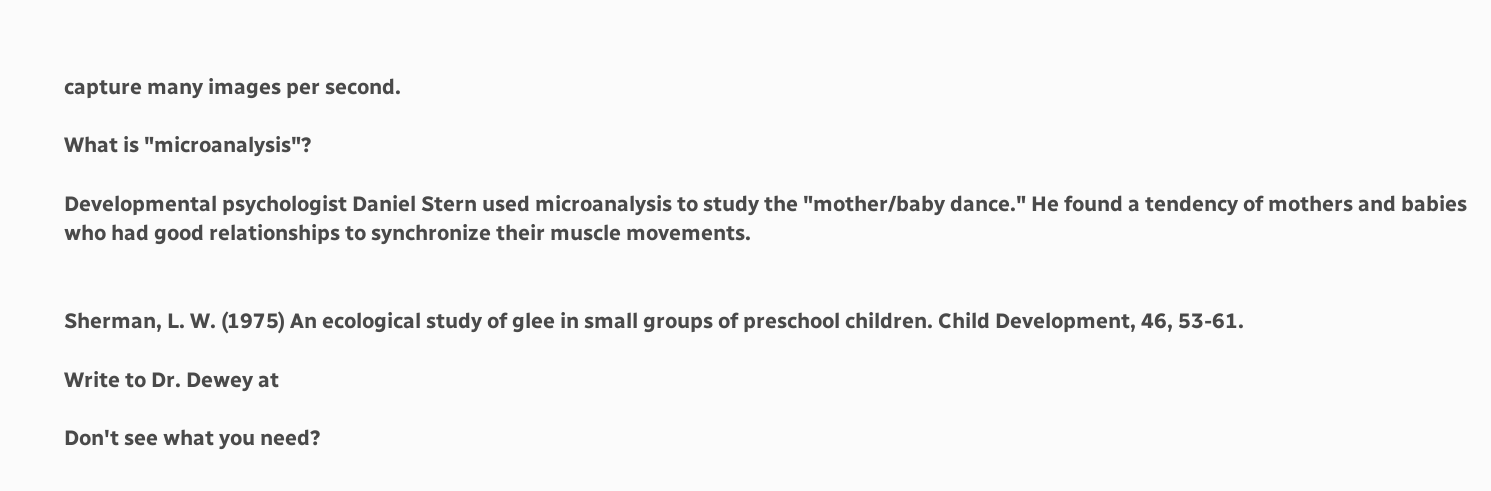capture many images per second.

What is "microanalysis"?

Developmental psychologist Daniel Stern used microanalysis to study the "mother/baby dance." He found a tendency of mothers and babies who had good relationships to synchronize their muscle movements.


Sherman, L. W. (1975) An ecological study of glee in small groups of preschool children. Child Development, 46, 53-61.

Write to Dr. Dewey at

Don't see what you need?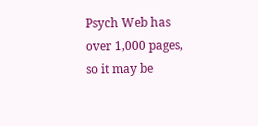Psych Web has over 1,000 pages, so it may be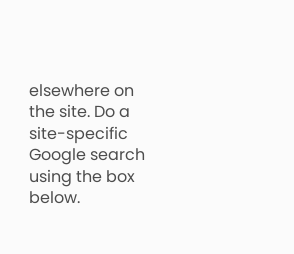elsewhere on the site. Do a site-specific Google search using the box below.